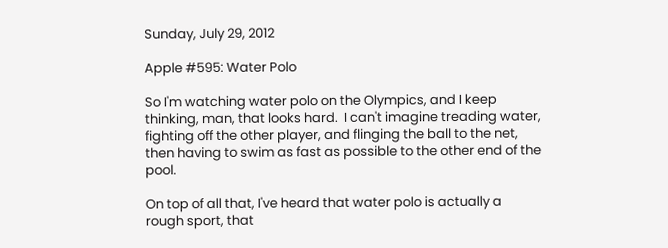Sunday, July 29, 2012

Apple #595: Water Polo

So I'm watching water polo on the Olympics, and I keep thinking, man, that looks hard.  I can't imagine treading water, fighting off the other player, and flinging the ball to the net, then having to swim as fast as possible to the other end of the pool.

On top of all that, I've heard that water polo is actually a rough sport, that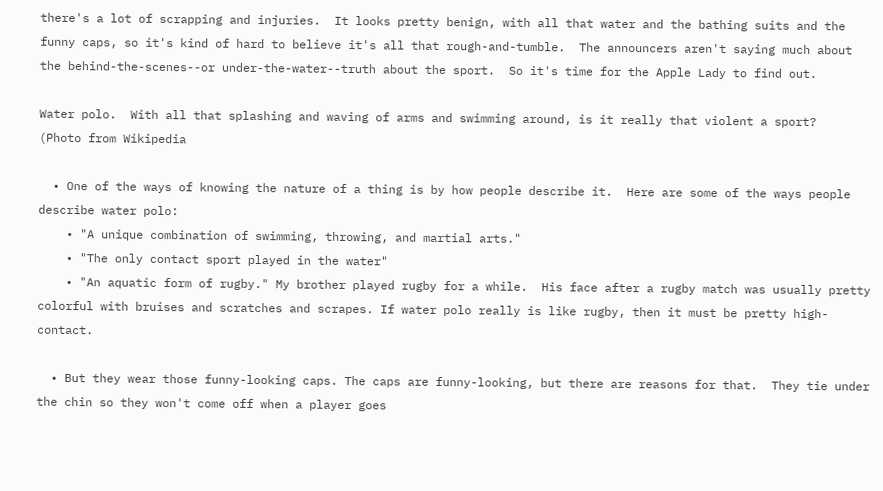there's a lot of scrapping and injuries.  It looks pretty benign, with all that water and the bathing suits and the funny caps, so it's kind of hard to believe it's all that rough-and-tumble.  The announcers aren't saying much about the behind-the-scenes--or under-the-water--truth about the sport.  So it's time for the Apple Lady to find out.

Water polo.  With all that splashing and waving of arms and swimming around, is it really that violent a sport?
(Photo from Wikipedia

  • One of the ways of knowing the nature of a thing is by how people describe it.  Here are some of the ways people describe water polo:
    • "A unique combination of swimming, throwing, and martial arts."
    • "The only contact sport played in the water"
    • "An aquatic form of rugby." My brother played rugby for a while.  His face after a rugby match was usually pretty colorful with bruises and scratches and scrapes. If water polo really is like rugby, then it must be pretty high-contact.

  • But they wear those funny-looking caps. The caps are funny-looking, but there are reasons for that.  They tie under the chin so they won't come off when a player goes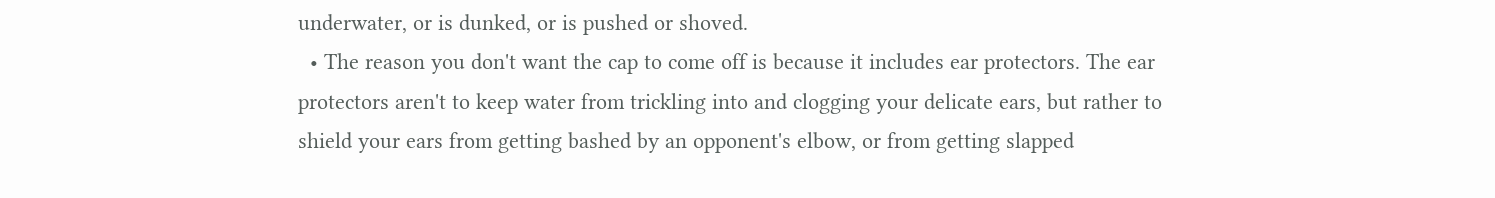underwater, or is dunked, or is pushed or shoved.
  • The reason you don't want the cap to come off is because it includes ear protectors. The ear protectors aren't to keep water from trickling into and clogging your delicate ears, but rather to shield your ears from getting bashed by an opponent's elbow, or from getting slapped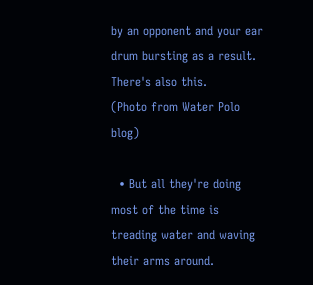by an opponent and your ear drum bursting as a result.
There's also this.
(Photo from Water Polo blog)

  • But all they're doing most of the time is treading water and waving their arms around.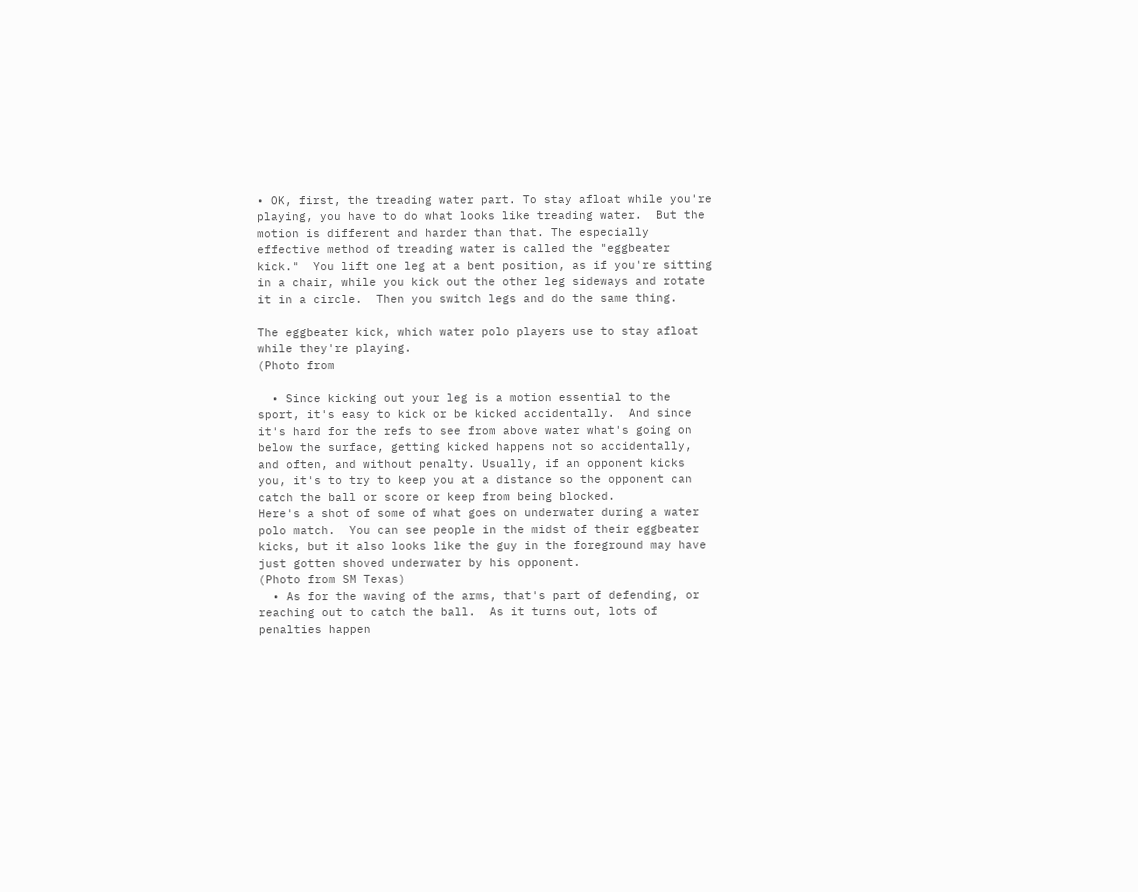• OK, first, the treading water part. To stay afloat while you're playing, you have to do what looks like treading water.  But the motion is different and harder than that. The especially effective method of treading water is called the "eggbeater kick."  You lift one leg at a bent position, as if you're sitting in a chair, while you kick out the other leg sideways and rotate it in a circle.  Then you switch legs and do the same thing.

The eggbeater kick, which water polo players use to stay afloat while they're playing.
(Photo from

  • Since kicking out your leg is a motion essential to the sport, it's easy to kick or be kicked accidentally.  And since it's hard for the refs to see from above water what's going on below the surface, getting kicked happens not so accidentally, and often, and without penalty. Usually, if an opponent kicks you, it's to try to keep you at a distance so the opponent can catch the ball or score or keep from being blocked.
Here's a shot of some of what goes on underwater during a water polo match.  You can see people in the midst of their eggbeater kicks, but it also looks like the guy in the foreground may have just gotten shoved underwater by his opponent.
(Photo from SM Texas)
  • As for the waving of the arms, that's part of defending, or reaching out to catch the ball.  As it turns out, lots of penalties happen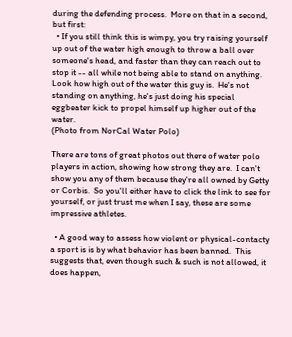during the defending process.  More on that in a second, but first:
  • If you still think this is wimpy, you try raising yourself up out of the water high enough to throw a ball over someone's head, and faster than they can reach out to stop it -- all while not being able to stand on anything.
Look how high out of the water this guy is.  He's not standing on anything, he's just doing his special eggbeater kick to propel himself up higher out of the water.
(Photo from NorCal Water Polo)

There are tons of great photos out there of water polo players in action, showing how strong they are.  I can't show you any of them because they're all owned by Getty or Corbis.  So you'll either have to click the link to see for yourself, or just trust me when I say, these are some impressive athletes.

  • A good way to assess how violent or physical-contacty a sport is is by what behavior has been banned.  This suggests that, even though such & such is not allowed, it does happen,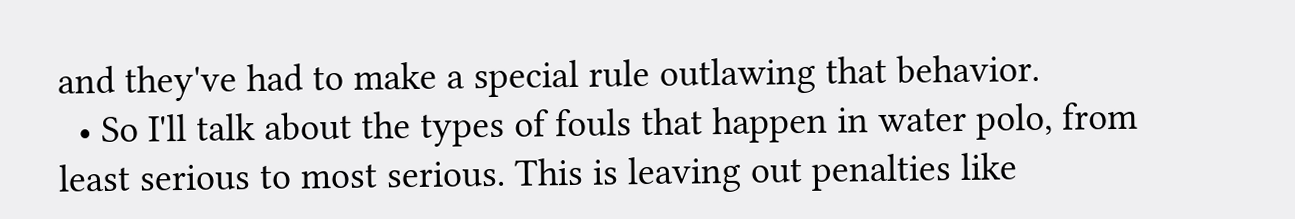and they've had to make a special rule outlawing that behavior.
  • So I'll talk about the types of fouls that happen in water polo, from least serious to most serious. This is leaving out penalties like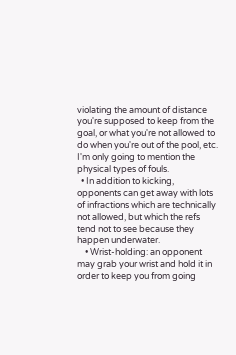violating the amount of distance you're supposed to keep from the goal, or what you're not allowed to do when you're out of the pool, etc.  I'm only going to mention the physical types of fouls.
  • In addition to kicking, opponents can get away with lots of infractions which are technically not allowed, but which the refs tend not to see because they happen underwater.
    • Wrist-holding: an opponent may grab your wrist and hold it in order to keep you from going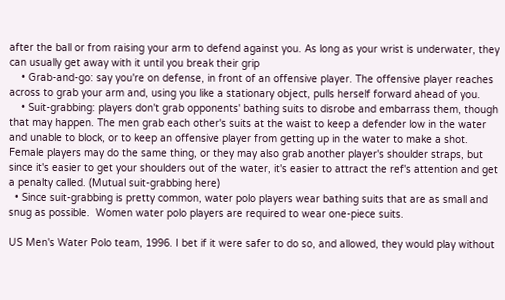after the ball or from raising your arm to defend against you. As long as your wrist is underwater, they can usually get away with it until you break their grip
    • Grab-and-go: say you're on defense, in front of an offensive player. The offensive player reaches across to grab your arm and, using you like a stationary object, pulls herself forward ahead of you.
    • Suit-grabbing: players don't grab opponents' bathing suits to disrobe and embarrass them, though that may happen. The men grab each other's suits at the waist to keep a defender low in the water and unable to block, or to keep an offensive player from getting up in the water to make a shot.  Female players may do the same thing, or they may also grab another player's shoulder straps, but since it's easier to get your shoulders out of the water, it's easier to attract the ref's attention and get a penalty called. (Mutual suit-grabbing here)
  • Since suit-grabbing is pretty common, water polo players wear bathing suits that are as small and snug as possible.  Women water polo players are required to wear one-piece suits.

US Men's Water Polo team, 1996. I bet if it were safer to do so, and allowed, they would play without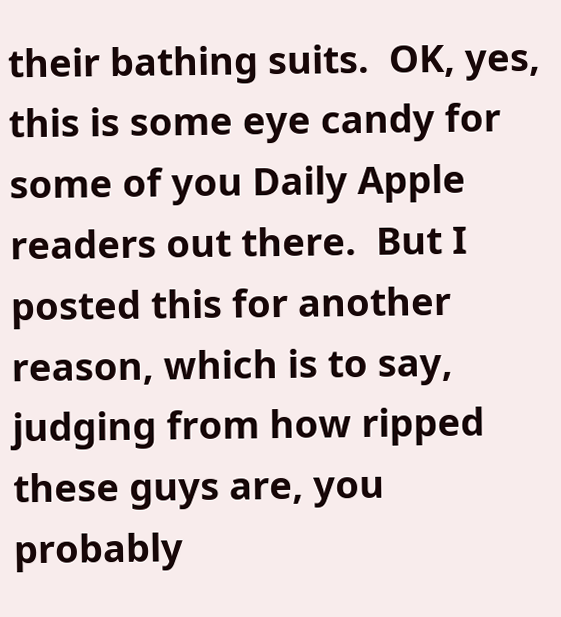their bathing suits.  OK, yes, this is some eye candy for some of you Daily Apple readers out there.  But I posted this for another reason, which is to say, judging from how ripped these guys are, you probably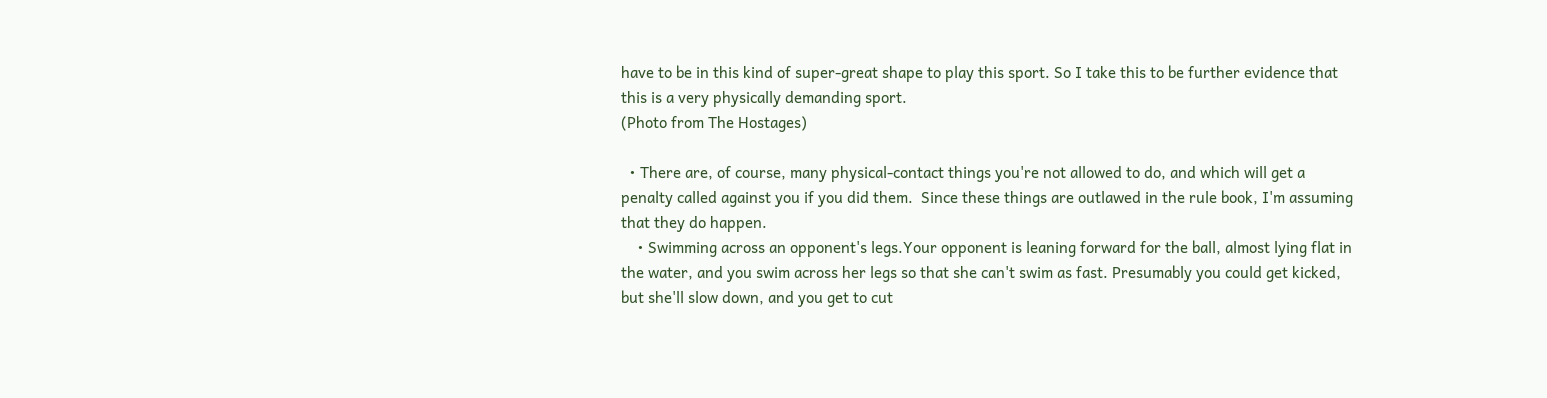have to be in this kind of super-great shape to play this sport. So I take this to be further evidence that this is a very physically demanding sport.
(Photo from The Hostages)

  • There are, of course, many physical-contact things you're not allowed to do, and which will get a penalty called against you if you did them.  Since these things are outlawed in the rule book, I'm assuming that they do happen.
    • Swimming across an opponent's legs.Your opponent is leaning forward for the ball, almost lying flat in the water, and you swim across her legs so that she can't swim as fast. Presumably you could get kicked, but she'll slow down, and you get to cut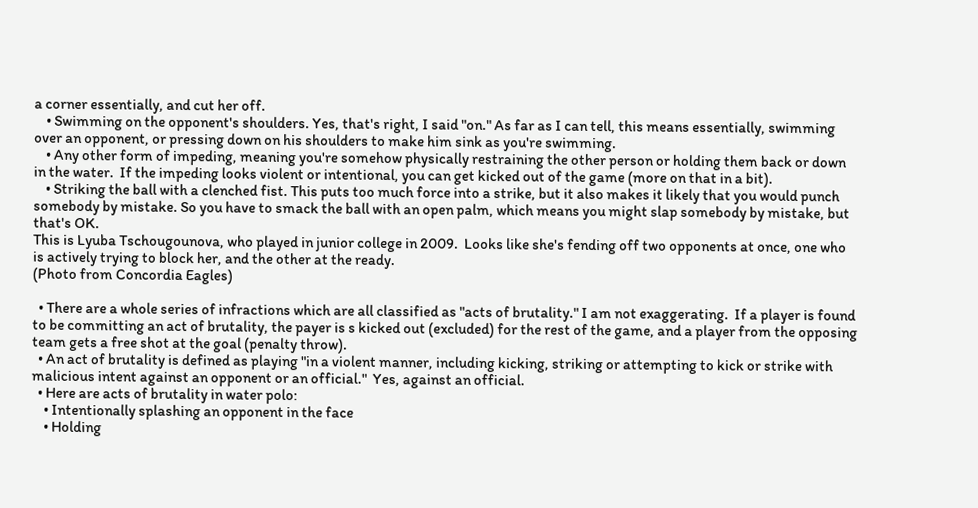a corner essentially, and cut her off.
    • Swimming on the opponent's shoulders. Yes, that's right, I said "on." As far as I can tell, this means essentially, swimming over an opponent, or pressing down on his shoulders to make him sink as you're swimming.
    • Any other form of impeding, meaning you're somehow physically restraining the other person or holding them back or down in the water.  If the impeding looks violent or intentional, you can get kicked out of the game (more on that in a bit).
    • Striking the ball with a clenched fist. This puts too much force into a strike, but it also makes it likely that you would punch somebody by mistake. So you have to smack the ball with an open palm, which means you might slap somebody by mistake, but that's OK.
This is Lyuba Tschougounova, who played in junior college in 2009.  Looks like she's fending off two opponents at once, one who is actively trying to block her, and the other at the ready.
(Photo from Concordia Eagles)

  • There are a whole series of infractions which are all classified as "acts of brutality." I am not exaggerating.  If a player is found to be committing an act of brutality, the payer is s kicked out (excluded) for the rest of the game, and a player from the opposing team gets a free shot at the goal (penalty throw).
  • An act of brutality is defined as playing "in a violent manner, including kicking, striking or attempting to kick or strike with malicious intent against an opponent or an official."  Yes, against an official.
  • Here are acts of brutality in water polo:
    • Intentionally splashing an opponent in the face
    • Holding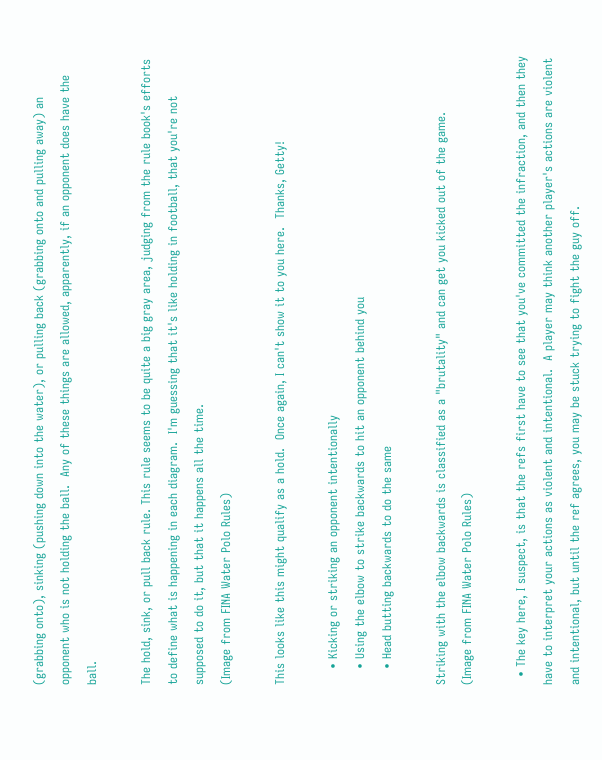(grabbing onto), sinking (pushing down into the water), or pulling back (grabbing onto and pulling away) an opponent who is not holding the ball.  Any of these things are allowed, apparently, if an opponent does have the ball.

The hold, sink, or pull back rule. This rule seems to be quite a big gray area, judging from the rule book's efforts to define what is happening in each diagram.  I'm guessing that it's like holding in football, that you're not supposed to do it, but that it happens all the time.
(Image from FINA Water Polo Rules)

This looks like this might qualify as a hold.  Once again, I can't show it to you here.  Thanks, Getty!

    • Kicking or striking an opponent intentionally
    • Using the elbow to strike backwards to hit an opponent behind you
    • Head butting backwards to do the same

Striking with the elbow backwards is classified as a "brutality" and can get you kicked out of the game.
(Image from FINA Water Polo Rules)

  • The key here, I suspect, is that the refs first have to see that you've committed the infraction, and then they have to interpret your actions as violent and intentional.  A player may think another player's actions are violent and intentional, but until the ref agrees, you may be stuck trying to fight the guy off.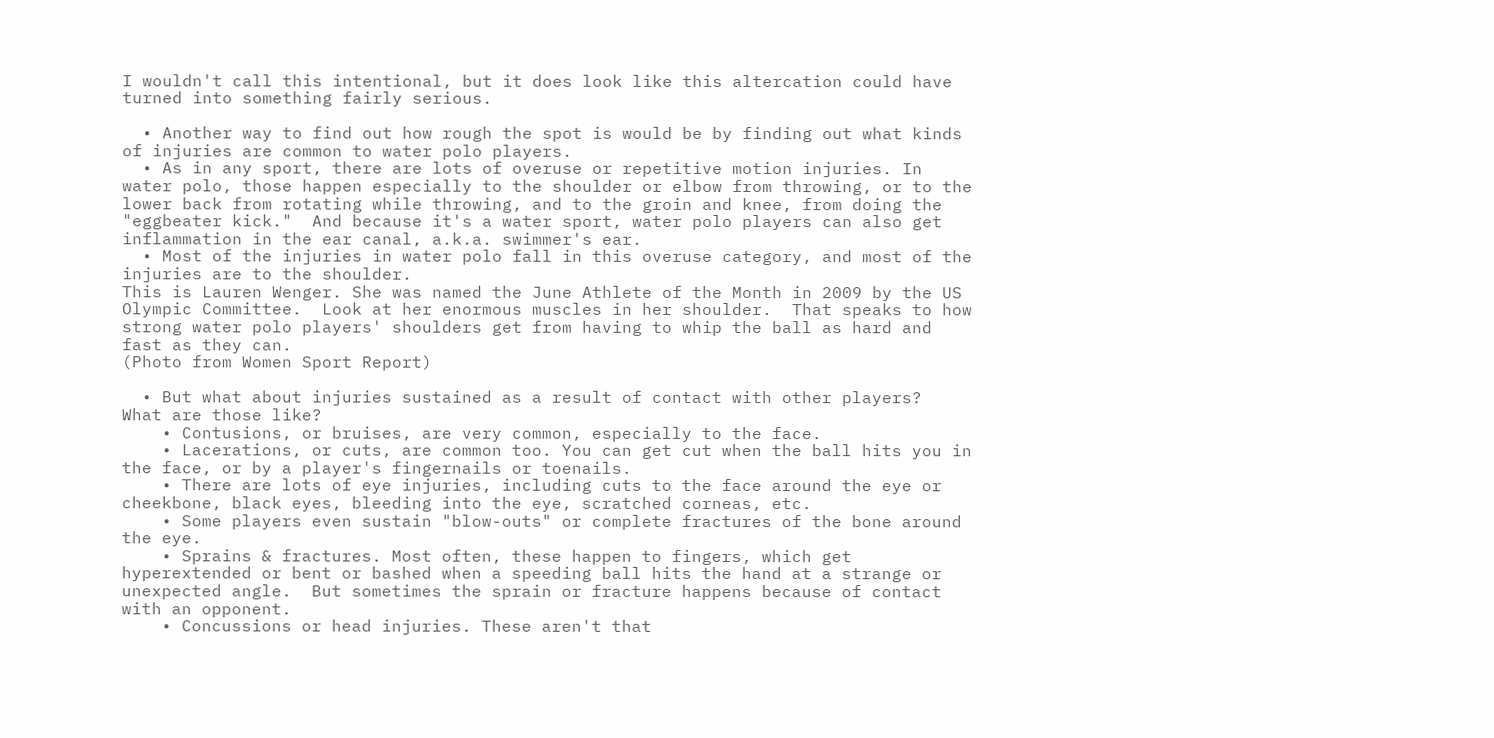I wouldn't call this intentional, but it does look like this altercation could have turned into something fairly serious.

  • Another way to find out how rough the spot is would be by finding out what kinds of injuries are common to water polo players.
  • As in any sport, there are lots of overuse or repetitive motion injuries. In water polo, those happen especially to the shoulder or elbow from throwing, or to the lower back from rotating while throwing, and to the groin and knee, from doing the "eggbeater kick."  And because it's a water sport, water polo players can also get inflammation in the ear canal, a.k.a. swimmer's ear.
  • Most of the injuries in water polo fall in this overuse category, and most of the injuries are to the shoulder.
This is Lauren Wenger. She was named the June Athlete of the Month in 2009 by the US Olympic Committee.  Look at her enormous muscles in her shoulder.  That speaks to how strong water polo players' shoulders get from having to whip the ball as hard and fast as they can.
(Photo from Women Sport Report)

  • But what about injuries sustained as a result of contact with other players?  What are those like?
    • Contusions, or bruises, are very common, especially to the face.
    • Lacerations, or cuts, are common too. You can get cut when the ball hits you in the face, or by a player's fingernails or toenails.
    • There are lots of eye injuries, including cuts to the face around the eye or cheekbone, black eyes, bleeding into the eye, scratched corneas, etc.
    • Some players even sustain "blow-outs" or complete fractures of the bone around the eye.
    • Sprains & fractures. Most often, these happen to fingers, which get hyperextended or bent or bashed when a speeding ball hits the hand at a strange or unexpected angle.  But sometimes the sprain or fracture happens because of contact with an opponent.
    • Concussions or head injuries. These aren't that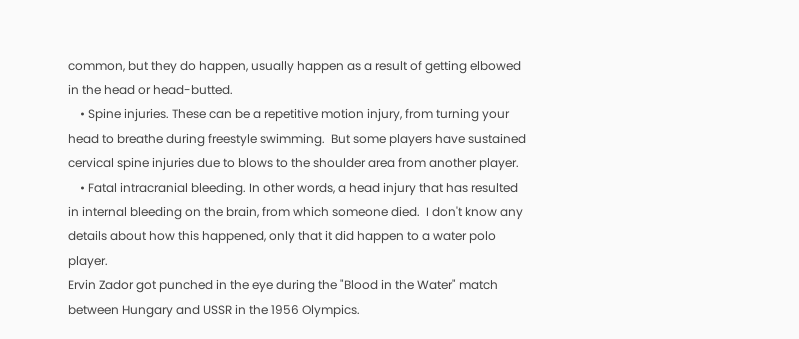common, but they do happen, usually happen as a result of getting elbowed in the head or head-butted.
    • Spine injuries. These can be a repetitive motion injury, from turning your head to breathe during freestyle swimming.  But some players have sustained cervical spine injuries due to blows to the shoulder area from another player.
    • Fatal intracranial bleeding. In other words, a head injury that has resulted in internal bleeding on the brain, from which someone died.  I don't know any details about how this happened, only that it did happen to a water polo player.
Ervin Zador got punched in the eye during the "Blood in the Water" match between Hungary and USSR in the 1956 Olympics.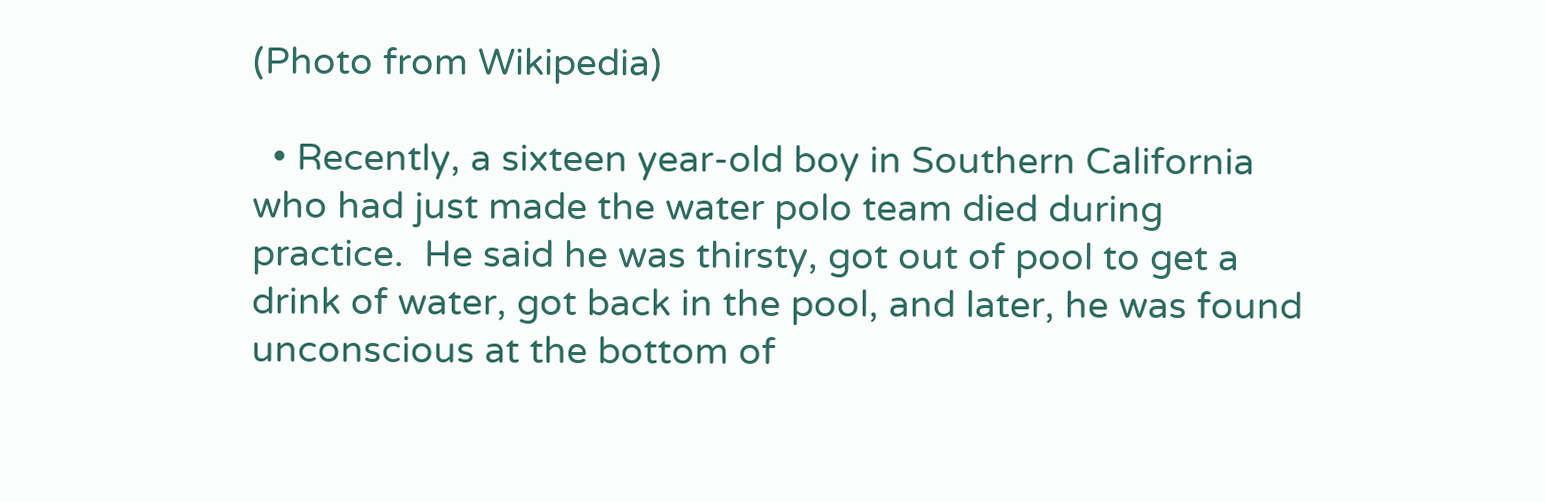(Photo from Wikipedia)

  • Recently, a sixteen year-old boy in Southern California who had just made the water polo team died during practice.  He said he was thirsty, got out of pool to get a drink of water, got back in the pool, and later, he was found unconscious at the bottom of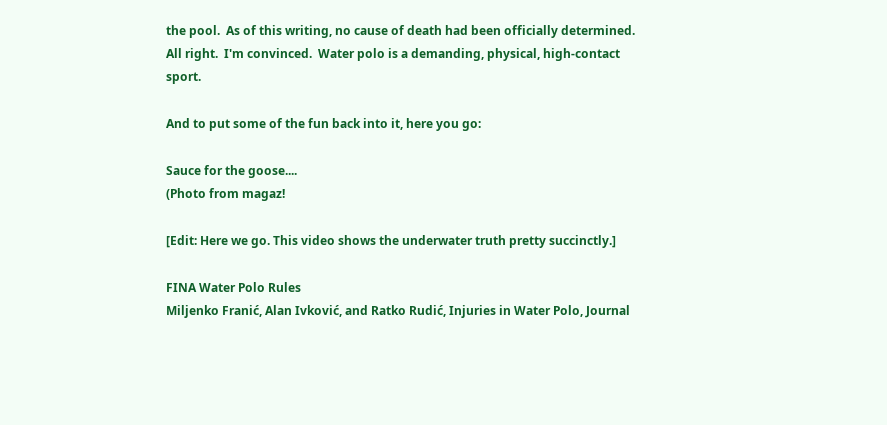the pool.  As of this writing, no cause of death had been officially determined.
All right.  I'm convinced.  Water polo is a demanding, physical, high-contact sport.

And to put some of the fun back into it, here you go:

Sauce for the goose....
(Photo from magaz!

[Edit: Here we go. This video shows the underwater truth pretty succinctly.]

FINA Water Polo Rules
Miljenko Franić, Alan Ivković, and Ratko Rudić, Injuries in Water Polo, Journal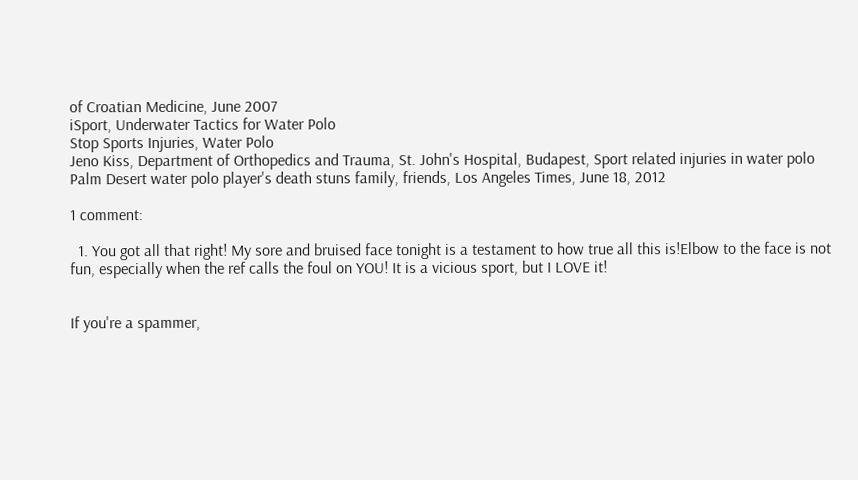of Croatian Medicine, June 2007
iSport, Underwater Tactics for Water Polo
Stop Sports Injuries, Water Polo
Jeno Kiss, Department of Orthopedics and Trauma, St. John's Hospital, Budapest, Sport related injuries in water polo
Palm Desert water polo player's death stuns family, friends, Los Angeles Times, June 18, 2012

1 comment:

  1. You got all that right! My sore and bruised face tonight is a testament to how true all this is!Elbow to the face is not fun, especially when the ref calls the foul on YOU! It is a vicious sport, but I LOVE it!


If you're a spammer,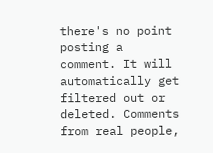there's no point posting a comment. It will automatically get filtered out or deleted. Comments from real people,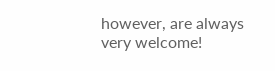however, are always very welcome!